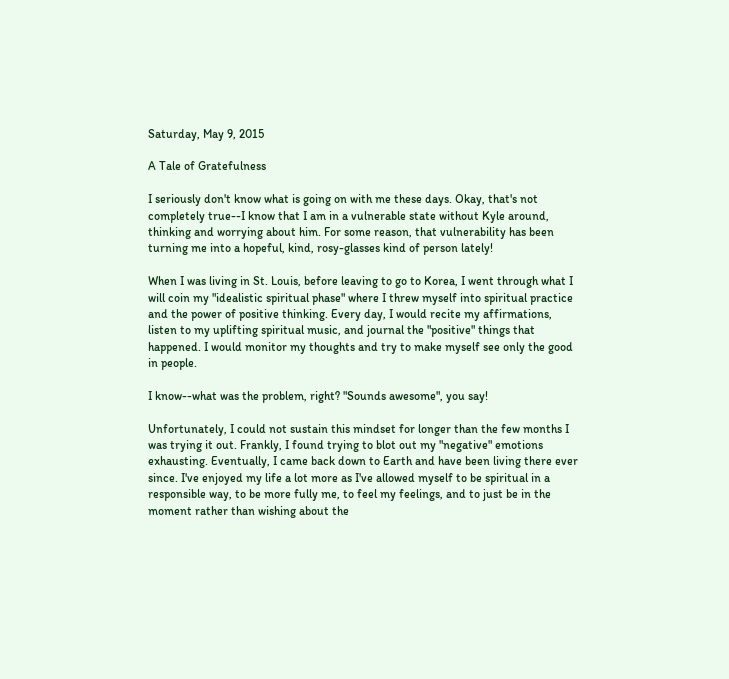Saturday, May 9, 2015

A Tale of Gratefulness

I seriously don't know what is going on with me these days. Okay, that's not completely true--I know that I am in a vulnerable state without Kyle around, thinking and worrying about him. For some reason, that vulnerability has been turning me into a hopeful, kind, rosy-glasses kind of person lately!

When I was living in St. Louis, before leaving to go to Korea, I went through what I will coin my "idealistic spiritual phase" where I threw myself into spiritual practice and the power of positive thinking. Every day, I would recite my affirmations, listen to my uplifting spiritual music, and journal the "positive" things that happened. I would monitor my thoughts and try to make myself see only the good in people.

I know--what was the problem, right? "Sounds awesome", you say!

Unfortunately, I could not sustain this mindset for longer than the few months I was trying it out. Frankly, I found trying to blot out my "negative" emotions exhausting. Eventually, I came back down to Earth and have been living there ever since. I've enjoyed my life a lot more as I've allowed myself to be spiritual in a responsible way, to be more fully me, to feel my feelings, and to just be in the moment rather than wishing about the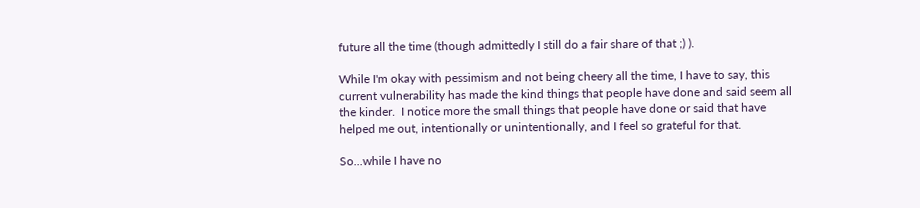future all the time (though admittedly I still do a fair share of that ;) ).

While I'm okay with pessimism and not being cheery all the time, I have to say, this current vulnerability has made the kind things that people have done and said seem all the kinder.  I notice more the small things that people have done or said that have helped me out, intentionally or unintentionally, and I feel so grateful for that.

So...while I have no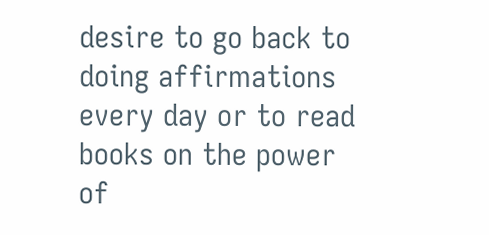desire to go back to doing affirmations every day or to read books on the power of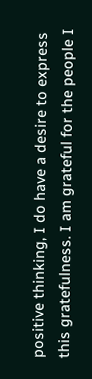positive thinking, I do have a desire to express this gratefulness. I am grateful for the people I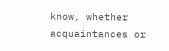know, whether acquaintances or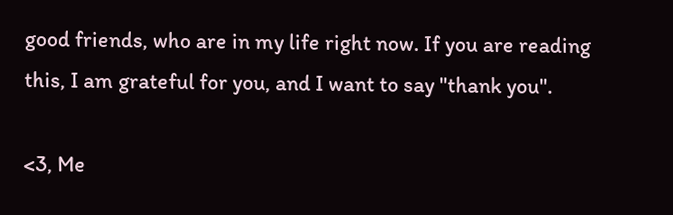good friends, who are in my life right now. If you are reading this, I am grateful for you, and I want to say "thank you".

<3, Me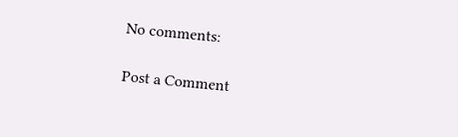No comments:

Post a Comment